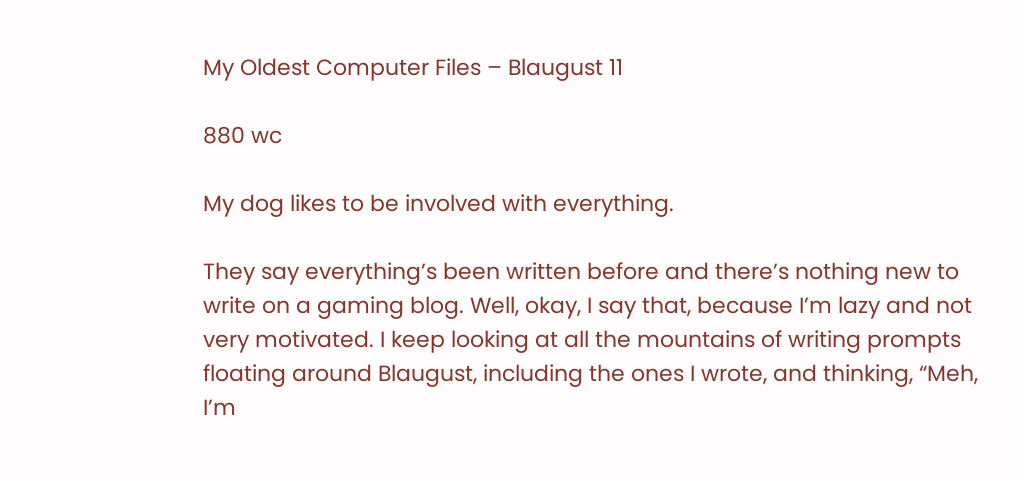My Oldest Computer Files – Blaugust 11

880 wc

My dog likes to be involved with everything.

They say everything’s been written before and there’s nothing new to write on a gaming blog. Well, okay, I say that, because I’m lazy and not very motivated. I keep looking at all the mountains of writing prompts floating around Blaugust, including the ones I wrote, and thinking, “Meh, I’m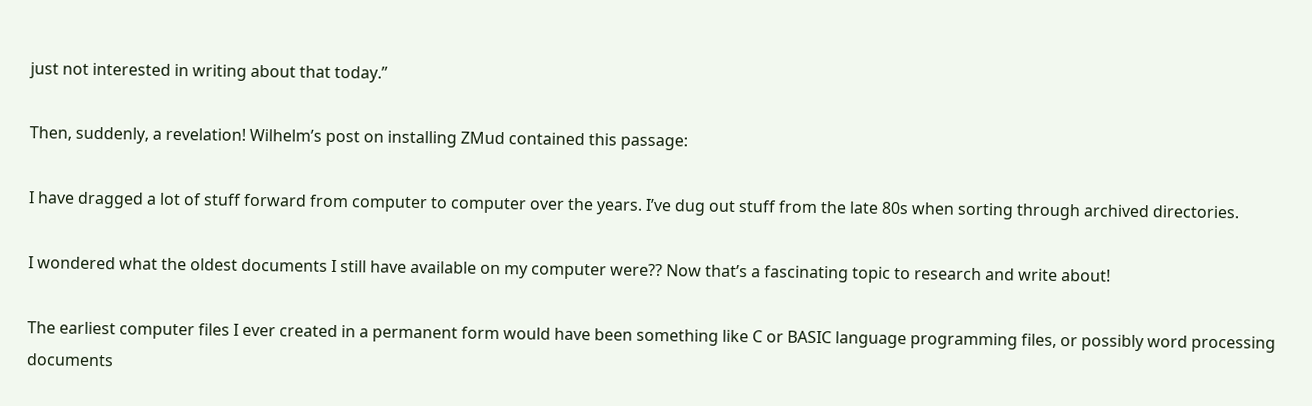just not interested in writing about that today.”

Then, suddenly, a revelation! Wilhelm’s post on installing ZMud contained this passage:

I have dragged a lot of stuff forward from computer to computer over the years. I’ve dug out stuff from the late 80s when sorting through archived directories.

I wondered what the oldest documents I still have available on my computer were?? Now that’s a fascinating topic to research and write about!

The earliest computer files I ever created in a permanent form would have been something like C or BASIC language programming files, or possibly word processing documents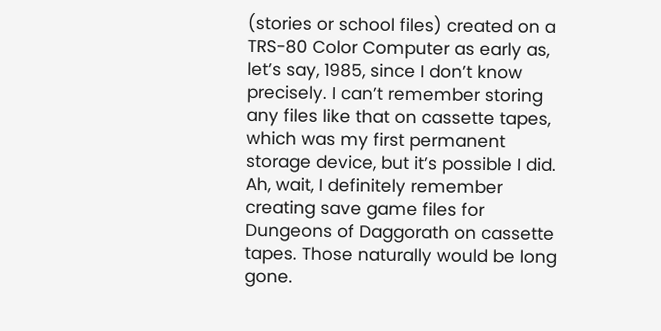(stories or school files) created on a TRS-80 Color Computer as early as, let’s say, 1985, since I don’t know precisely. I can’t remember storing any files like that on cassette tapes, which was my first permanent storage device, but it’s possible I did. Ah, wait, I definitely remember creating save game files for Dungeons of Daggorath on cassette tapes. Those naturally would be long gone.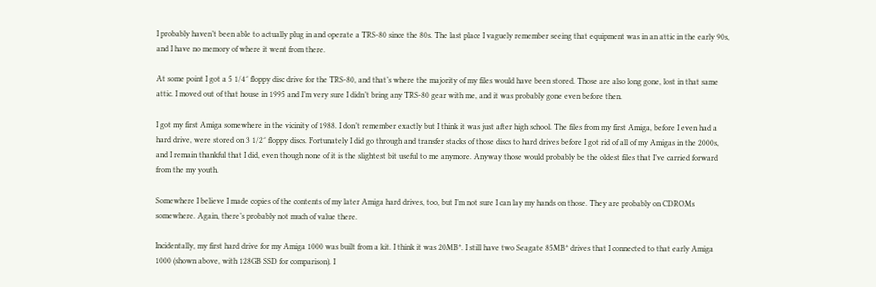I probably haven’t been able to actually plug in and operate a TRS-80 since the 80s. The last place I vaguely remember seeing that equipment was in an attic in the early 90s, and I have no memory of where it went from there.

At some point I got a 5 1/4″ floppy disc drive for the TRS-80, and that’s where the majority of my files would have been stored. Those are also long gone, lost in that same attic. I moved out of that house in 1995 and I’m very sure I didn’t bring any TRS-80 gear with me, and it was probably gone even before then.

I got my first Amiga somewhere in the vicinity of 1988. I don’t remember exactly but I think it was just after high school. The files from my first Amiga, before I even had a hard drive, were stored on 3 1/2″ floppy discs. Fortunately I did go through and transfer stacks of those discs to hard drives before I got rid of all of my Amigas in the 2000s, and I remain thankful that I did, even though none of it is the slightest bit useful to me anymore. Anyway those would probably be the oldest files that I’ve carried forward from the my youth.

Somewhere I believe I made copies of the contents of my later Amiga hard drives, too, but I’m not sure I can lay my hands on those. They are probably on CDROMs somewhere. Again, there’s probably not much of value there.

Incidentally, my first hard drive for my Amiga 1000 was built from a kit. I think it was 20MB*. I still have two Seagate 85MB* drives that I connected to that early Amiga 1000 (shown above, with 128GB SSD for comparison). I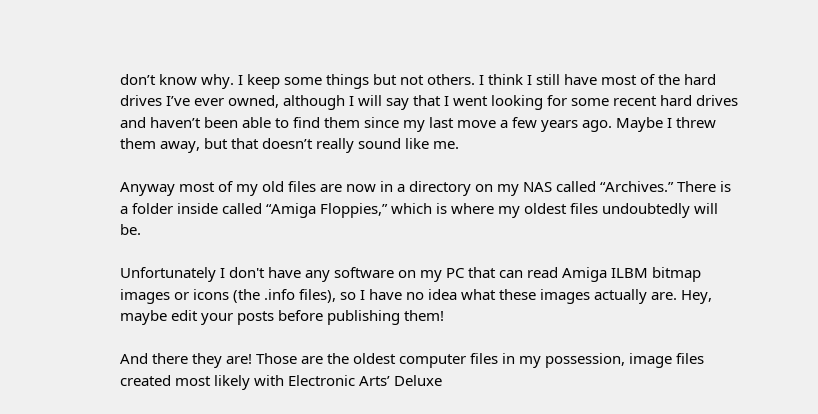don’t know why. I keep some things but not others. I think I still have most of the hard drives I’ve ever owned, although I will say that I went looking for some recent hard drives and haven’t been able to find them since my last move a few years ago. Maybe I threw them away, but that doesn’t really sound like me.

Anyway most of my old files are now in a directory on my NAS called “Archives.” There is a folder inside called “Amiga Floppies,” which is where my oldest files undoubtedly will be.

Unfortunately I don't have any software on my PC that can read Amiga ILBM bitmap images or icons (the .info files), so I have no idea what these images actually are. Hey, maybe edit your posts before publishing them!

And there they are! Those are the oldest computer files in my possession, image files created most likely with Electronic Arts’ Deluxe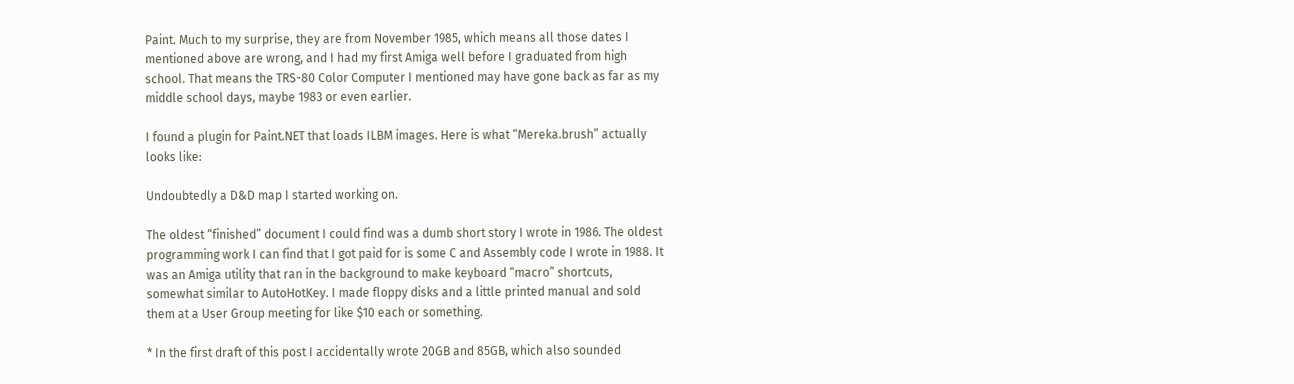Paint. Much to my surprise, they are from November 1985, which means all those dates I mentioned above are wrong, and I had my first Amiga well before I graduated from high school. That means the TRS-80 Color Computer I mentioned may have gone back as far as my middle school days, maybe 1983 or even earlier.

I found a plugin for Paint.NET that loads ILBM images. Here is what “Mereka.brush” actually looks like:

Undoubtedly a D&D map I started working on.

The oldest “finished” document I could find was a dumb short story I wrote in 1986. The oldest programming work I can find that I got paid for is some C and Assembly code I wrote in 1988. It was an Amiga utility that ran in the background to make keyboard “macro” shortcuts, somewhat similar to AutoHotKey. I made floppy disks and a little printed manual and sold them at a User Group meeting for like $10 each or something.

* In the first draft of this post I accidentally wrote 20GB and 85GB, which also sounded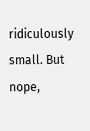ridiculously small. But nope,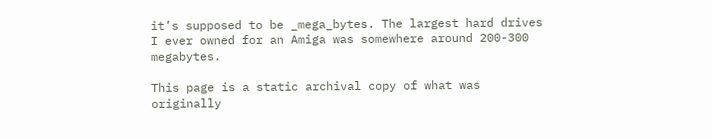it’s supposed to be _mega_bytes. The largest hard drives I ever owned for an Amiga was somewhere around 200-300 megabytes.

This page is a static archival copy of what was originally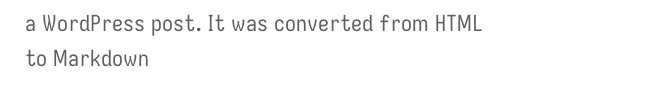a WordPress post. It was converted from HTML to Markdown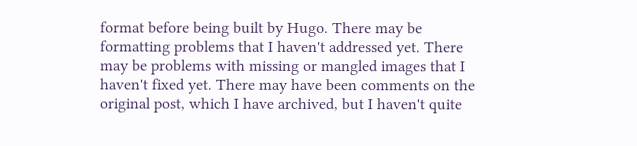format before being built by Hugo. There may be formatting problems that I haven't addressed yet. There may be problems with missing or mangled images that I haven't fixed yet. There may have been comments on the original post, which I have archived, but I haven't quite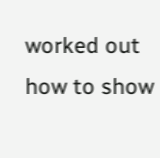worked out how to show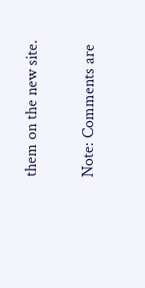them on the new site.

Note: Comments are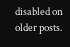disabled on older posts.